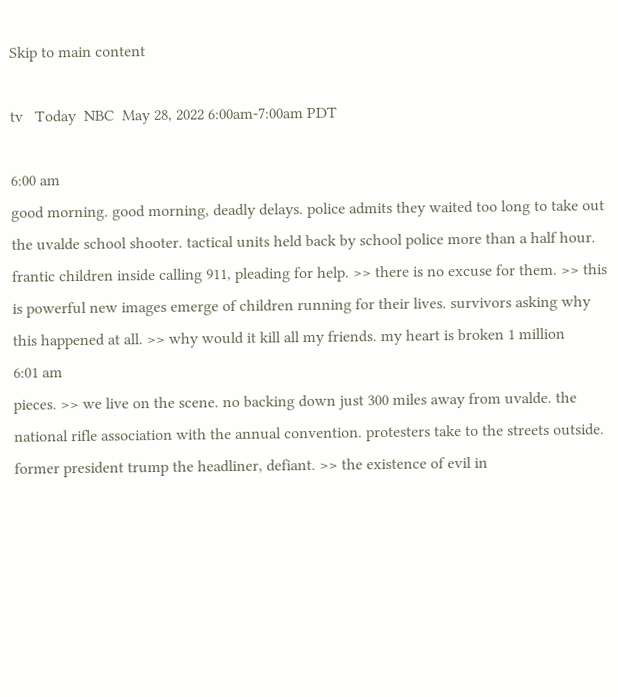Skip to main content

tv   Today  NBC  May 28, 2022 6:00am-7:00am PDT

6:00 am
good morning. good morning, deadly delays. police admits they waited too long to take out the uvalde school shooter. tactical units held back by school police more than a half hour. frantic children inside calling 911, pleading for help. >> there is no excuse for them. >> this is powerful new images emerge of children running for their lives. survivors asking why this happened at all. >> why would it kill all my friends. my heart is broken 1 million
6:01 am
pieces. >> we live on the scene. no backing down just 300 miles away from uvalde. the national rifle association with the annual convention. protesters take to the streets outside. former president trump the headliner, defiant. >> the existence of evil in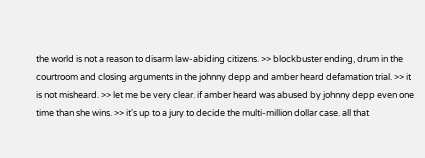the world is not a reason to disarm law-abiding citizens. >> blockbuster ending, drum in the courtroom and closing arguments in the johnny depp and amber heard defamation trial. >> it is not misheard. >> let me be very clear. if amber heard was abused by johnny depp even one time than she wins. >> it's up to a jury to decide the multi-million dollar case. all that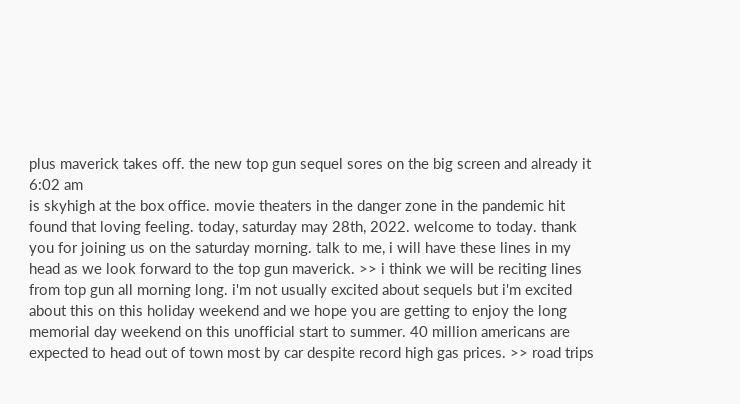plus maverick takes off. the new top gun sequel sores on the big screen and already it
6:02 am
is skyhigh at the box office. movie theaters in the danger zone in the pandemic hit found that loving feeling. today, saturday may 28th, 2022. welcome to today. thank you for joining us on the saturday morning. talk to me, i will have these lines in my head as we look forward to the top gun maverick. >> i think we will be reciting lines from top gun all morning long. i'm not usually excited about sequels but i'm excited about this on this holiday weekend and we hope you are getting to enjoy the long memorial day weekend on this unofficial start to summer. 40 million americans are expected to head out of town most by car despite record high gas prices. >> road trips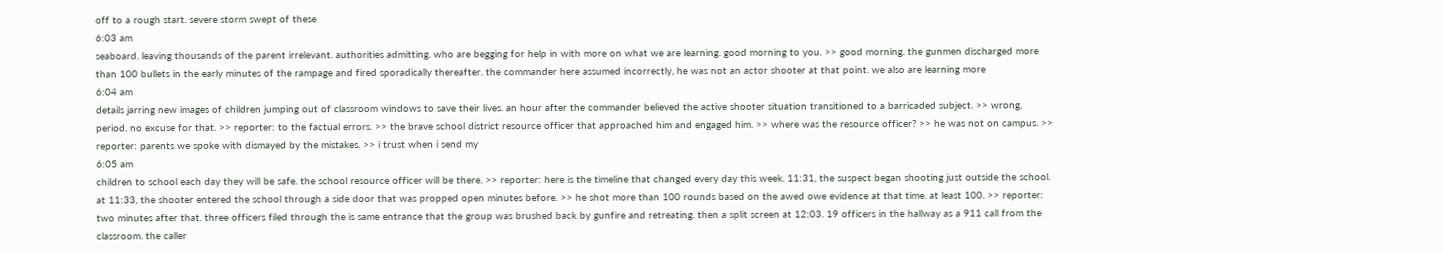off to a rough start. severe storm swept of these
6:03 am
seaboard. leaving thousands of the parent irrelevant. authorities admitting. who are begging for help in with more on what we are learning. good morning to you. >> good morning. the gunmen discharged more than 100 bullets in the early minutes of the rampage and fired sporadically thereafter. the commander here assumed incorrectly, he was not an actor shooter at that point. we also are learning more
6:04 am
details jarring new images of children jumping out of classroom windows to save their lives. an hour after the commander believed the active shooter situation transitioned to a barricaded subject. >> wrong, period. no excuse for that. >> reporter: to the factual errors. >> the brave school district resource officer that approached him and engaged him. >> where was the resource officer? >> he was not on campus. >> reporter: parents we spoke with dismayed by the mistakes. >> i trust when i send my
6:05 am
children to school each day they will be safe. the school resource officer will be there. >> reporter: here is the timeline that changed every day this week. 11:31, the suspect began shooting just outside the school. at 11:33, the shooter entered the school through a side door that was propped open minutes before. >> he shot more than 100 rounds based on the awed owe evidence at that time. at least 100. >> reporter: two minutes after that. three officers filed through the is same entrance that the group was brushed back by gunfire and retreating. then a split screen at 12:03. 19 officers in the hallway as a 911 call from the classroom. the caller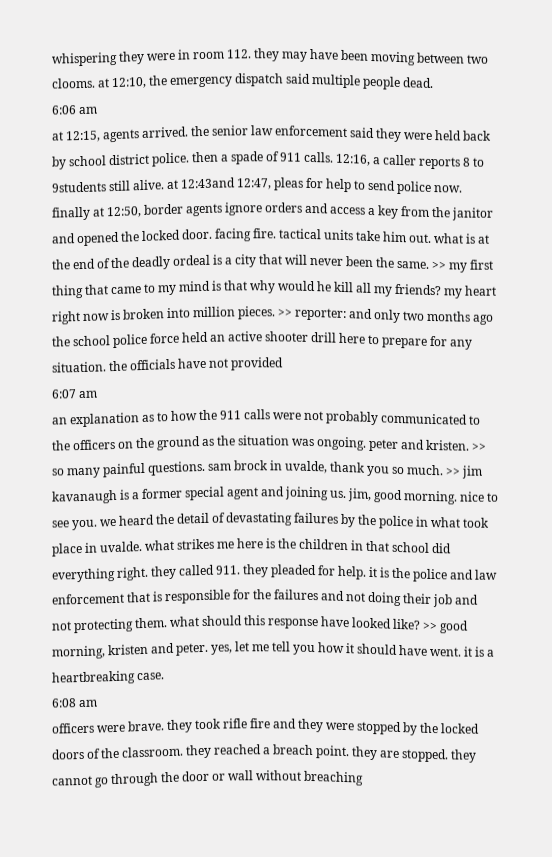whispering they were in room 112. they may have been moving between two clooms. at 12:10, the emergency dispatch said multiple people dead.
6:06 am
at 12:15, agents arrived. the senior law enforcement said they were held back by school district police. then a spade of 911 calls. 12:16, a caller reports 8 to 9students still alive. at 12:43and 12:47, pleas for help to send police now. finally at 12:50, border agents ignore orders and access a key from the janitor and opened the locked door. facing fire. tactical units take him out. what is at the end of the deadly ordeal is a city that will never been the same. >> my first thing that came to my mind is that why would he kill all my friends? my heart right now is broken into million pieces. >> reporter: and only two months ago the school police force held an active shooter drill here to prepare for any situation. the officials have not provided
6:07 am
an explanation as to how the 911 calls were not probably communicated to the officers on the ground as the situation was ongoing. peter and kristen. >> so many painful questions. sam brock in uvalde, thank you so much. >> jim kavanaugh is a former special agent and joining us. jim, good morning. nice to see you. we heard the detail of devastating failures by the police in what took place in uvalde. what strikes me here is the children in that school did everything right. they called 911. they pleaded for help. it is the police and law enforcement that is responsible for the failures and not doing their job and not protecting them. what should this response have looked like? >> good morning, kristen and peter. yes, let me tell you how it should have went. it is a heartbreaking case.
6:08 am
officers were brave. they took rifle fire and they were stopped by the locked doors of the classroom. they reached a breach point. they are stopped. they cannot go through the door or wall without breaching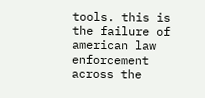tools. this is the failure of american law enforcement across the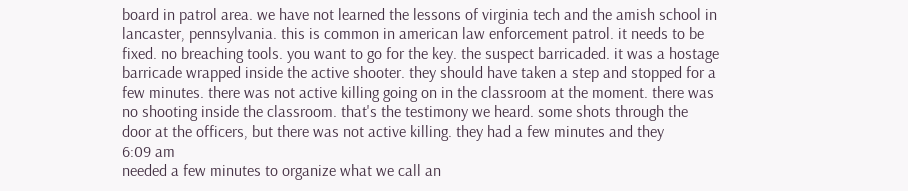board in patrol area. we have not learned the lessons of virginia tech and the amish school in lancaster, pennsylvania. this is common in american law enforcement patrol. it needs to be fixed. no breaching tools. you want to go for the key. the suspect barricaded. it was a hostage barricade wrapped inside the active shooter. they should have taken a step and stopped for a few minutes. there was not active killing going on in the classroom at the moment. there was no shooting inside the classroom. that's the testimony we heard. some shots through the door at the officers, but there was not active killing. they had a few minutes and they
6:09 am
needed a few minutes to organize what we call an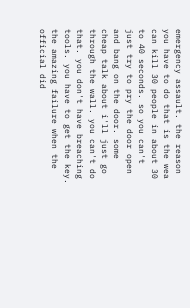emergency assault. the reason you have to do that is the wea can kill 30 people in about 30 to 40 seconds. so you can't just try to pry the door open and bang on the door. some cheap talk about i'll just go through the wall. you can't do that. you don't have breaching tools. you have to get the key. the amazing failure when the official did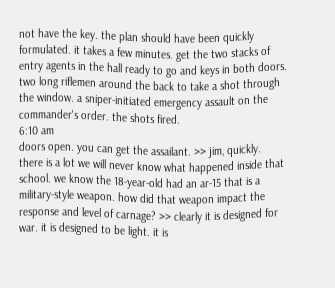not have the key. the plan should have been quickly formulated. it takes a few minutes. get the two stacks of entry agents in the hall ready to go and keys in both doors. two long riflemen around the back to take a shot through the window. a sniper-initiated emergency assault on the commander's order. the shots fired.
6:10 am
doors open. you can get the assailant. >> jim, quickly. there is a lot we will never know what happened inside that school. we know the 18-year-old had an ar-15 that is a military-style weapon. how did that weapon impact the response and level of carnage? >> clearly it is designed for war. it is designed to be light. it is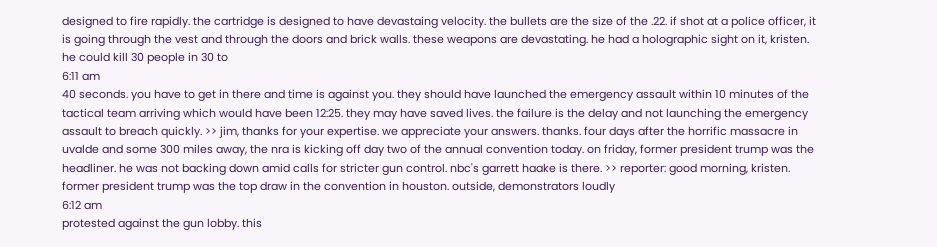designed to fire rapidly. the cartridge is designed to have devastaing velocity. the bullets are the size of the .22. if shot at a police officer, it is going through the vest and through the doors and brick walls. these weapons are devastating. he had a holographic sight on it, kristen. he could kill 30 people in 30 to
6:11 am
40 seconds. you have to get in there and time is against you. they should have launched the emergency assault within 10 minutes of the tactical team arriving which would have been 12:25. they may have saved lives. the failure is the delay and not launching the emergency assault to breach quickly. >> jim, thanks for your expertise. we appreciate your answers. thanks. four days after the horrific massacre in uvalde and some 300 miles away, the nra is kicking off day two of the annual convention today. on friday, former president trump was the headliner. he was not backing down amid calls for stricter gun control. nbc's garrett haake is there. >> reporter: good morning, kristen. former president trump was the top draw in the convention in houston. outside, demonstrators loudly
6:12 am
protested against the gun lobby. this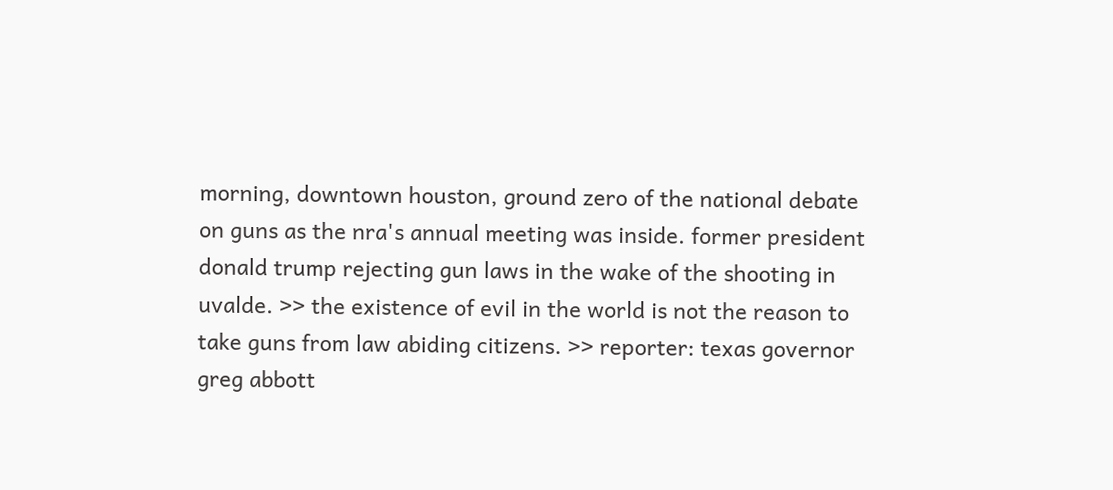morning, downtown houston, ground zero of the national debate on guns as the nra's annual meeting was inside. former president donald trump rejecting gun laws in the wake of the shooting in uvalde. >> the existence of evil in the world is not the reason to take guns from law abiding citizens. >> reporter: texas governor greg abbott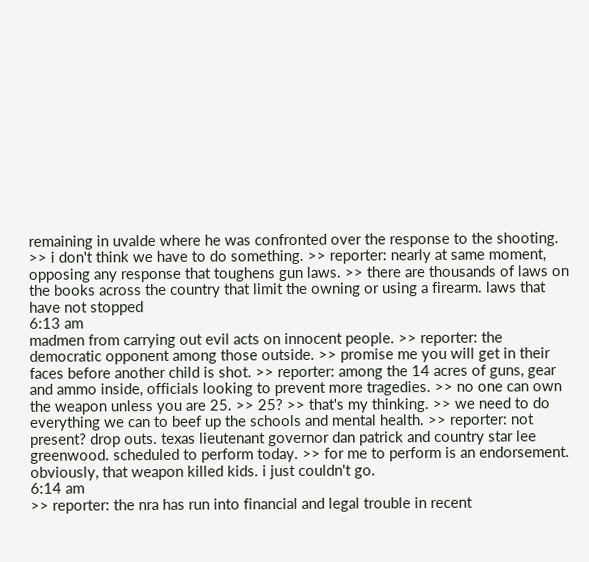remaining in uvalde where he was confronted over the response to the shooting. >> i don't think we have to do something. >> reporter: nearly at same moment, opposing any response that toughens gun laws. >> there are thousands of laws on the books across the country that limit the owning or using a firearm. laws that have not stopped
6:13 am
madmen from carrying out evil acts on innocent people. >> reporter: the democratic opponent among those outside. >> promise me you will get in their faces before another child is shot. >> reporter: among the 14 acres of guns, gear and ammo inside, officials looking to prevent more tragedies. >> no one can own the weapon unless you are 25. >> 25? >> that's my thinking. >> we need to do everything we can to beef up the schools and mental health. >> reporter: not present? drop outs. texas lieutenant governor dan patrick and country star lee greenwood. scheduled to perform today. >> for me to perform is an endorsement. obviously, that weapon killed kids. i just couldn't go.
6:14 am
>> reporter: the nra has run into financial and legal trouble in recent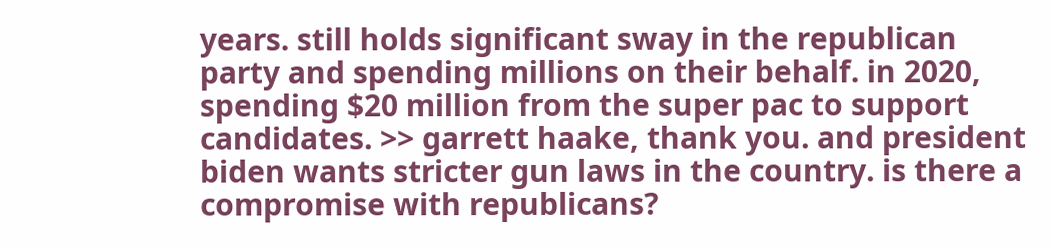years. still holds significant sway in the republican party and spending millions on their behalf. in 2020, spending $20 million from the super pac to support candidates. >> garrett haake, thank you. and president biden wants stricter gun laws in the country. is there a compromise with republicans?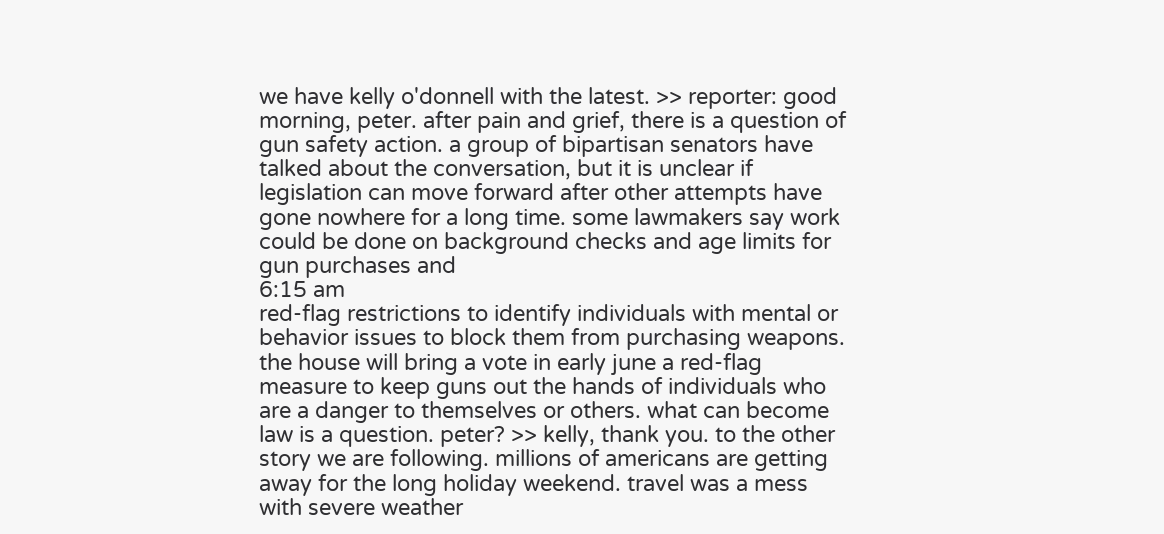we have kelly o'donnell with the latest. >> reporter: good morning, peter. after pain and grief, there is a question of gun safety action. a group of bipartisan senators have talked about the conversation, but it is unclear if legislation can move forward after other attempts have gone nowhere for a long time. some lawmakers say work could be done on background checks and age limits for gun purchases and
6:15 am
red-flag restrictions to identify individuals with mental or behavior issues to block them from purchasing weapons. the house will bring a vote in early june a red-flag measure to keep guns out the hands of individuals who are a danger to themselves or others. what can become law is a question. peter? >> kelly, thank you. to the other story we are following. millions of americans are getting away for the long holiday weekend. travel was a mess with severe weather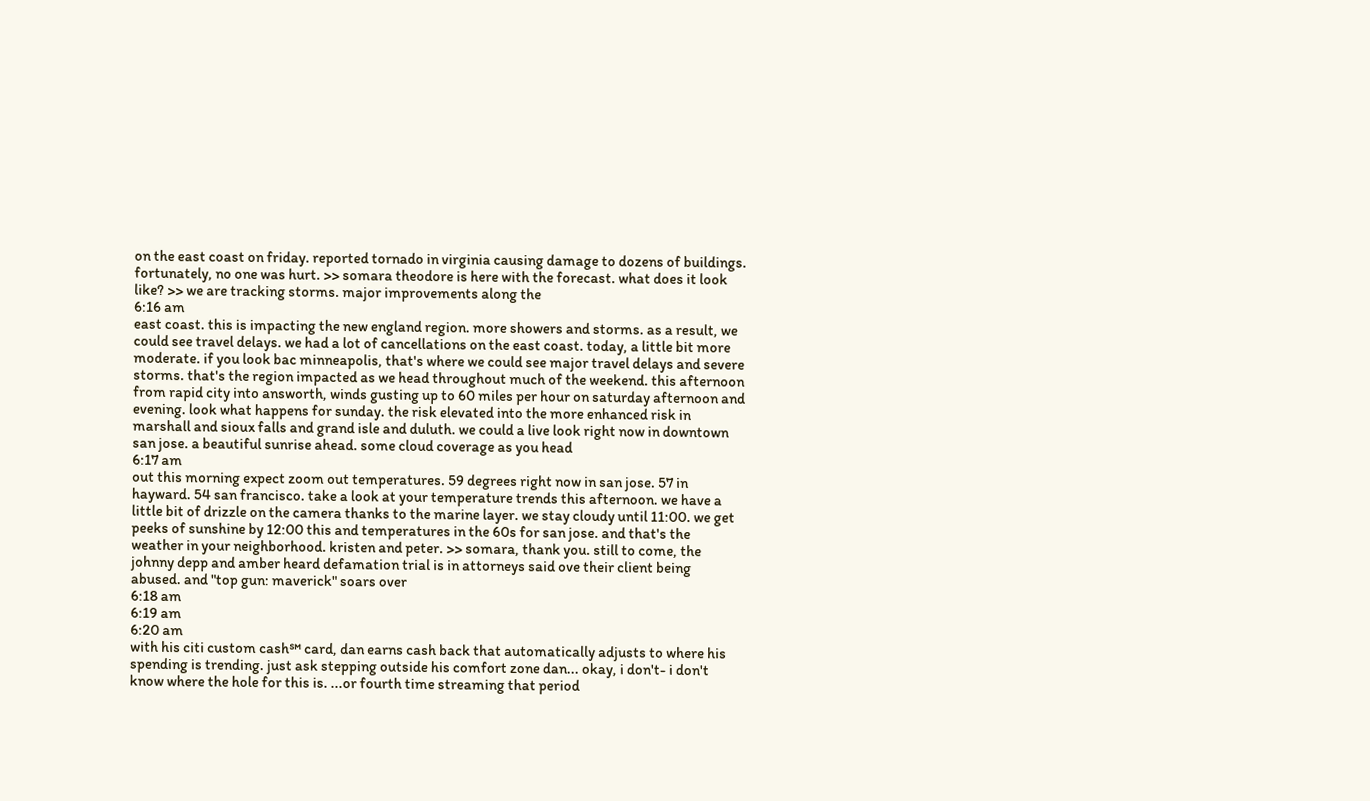on the east coast on friday. reported tornado in virginia causing damage to dozens of buildings. fortunately, no one was hurt. >> somara theodore is here with the forecast. what does it look like? >> we are tracking storms. major improvements along the
6:16 am
east coast. this is impacting the new england region. more showers and storms. as a result, we could see travel delays. we had a lot of cancellations on the east coast. today, a little bit more moderate. if you look bac minneapolis, that's where we could see major travel delays and severe storms. that's the region impacted as we head throughout much of the weekend. this afternoon from rapid city into answorth, winds gusting up to 60 miles per hour on saturday afternoon and evening. look what happens for sunday. the risk elevated into the more enhanced risk in marshall and sioux falls and grand isle and duluth. we could a live look right now in downtown san jose. a beautiful sunrise ahead. some cloud coverage as you head
6:17 am
out this morning expect zoom out temperatures. 59 degrees right now in san jose. 57 in hayward. 54 san francisco. take a look at your temperature trends this afternoon. we have a little bit of drizzle on the camera thanks to the marine layer. we stay cloudy until 11:00. we get peeks of sunshine by 12:00 this and temperatures in the 60s for san jose. and that's the weather in your neighborhood. kristen and peter. >> somara, thank you. still to come, the johnny depp and amber heard defamation trial is in attorneys said ove their client being abused. and "top gun: maverick" soars over
6:18 am
6:19 am
6:20 am
with his citi custom cash℠ card, dan earns cash back that automatically adjusts to where his spending is trending. just ask stepping outside his comfort zone dan... okay, i don't- i don't know where the hole for this is. ...or fourth time streaming that period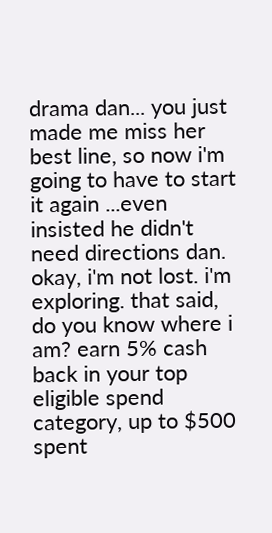drama dan... you just made me miss her best line, so now i'm going to have to start it again ...even insisted he didn't need directions dan. okay, i'm not lost. i'm exploring. that said, do you know where i am? earn 5% cash back in your top eligible spend category, up to $500 spent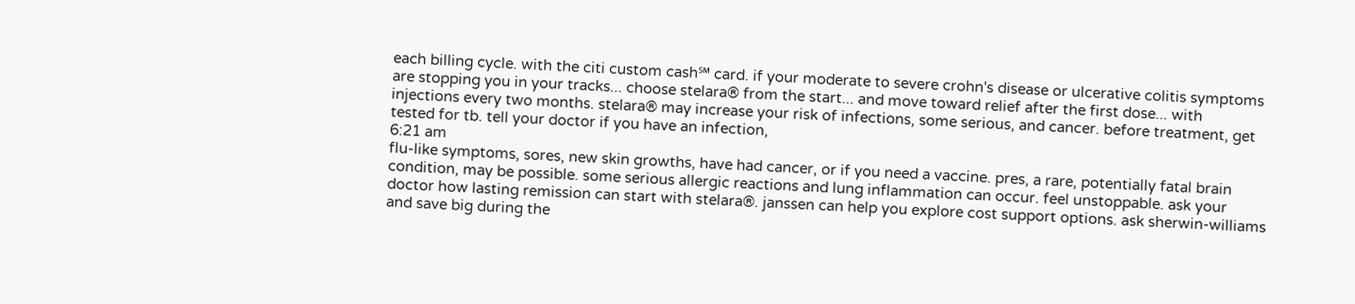each billing cycle. with the citi custom cash℠ card. if your moderate to severe crohn's disease or ulcerative colitis symptoms are stopping you in your tracks... choose stelara® from the start... and move toward relief after the first dose... with injections every two months. stelara® may increase your risk of infections, some serious, and cancer. before treatment, get tested for tb. tell your doctor if you have an infection,
6:21 am
flu-like symptoms, sores, new skin growths, have had cancer, or if you need a vaccine. pres, a rare, potentially fatal brain condition, may be possible. some serious allergic reactions and lung inflammation can occur. feel unstoppable. ask your doctor how lasting remission can start with stelara®. janssen can help you explore cost support options. ask sherwin-williams and save big during the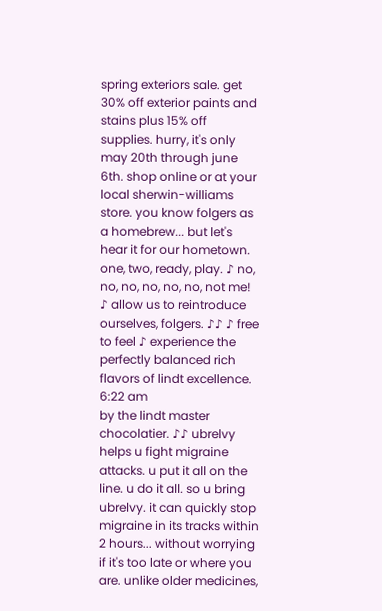spring exteriors sale. get 30% off exterior paints and stains plus 15% off supplies. hurry, it's only may 20th through june 6th. shop online or at your local sherwin-williams store. you know folgers as a homebrew... but let's hear it for our hometown. one, two, ready, play. ♪ no, no, no, no, no, no, not me! ♪ allow us to reintroduce ourselves, folgers. ♪♪ ♪ free to feel ♪ experience the perfectly balanced rich flavors of lindt excellence.
6:22 am
by the lindt master chocolatier. ♪♪ ubrelvy helps u fight migraine attacks. u put it all on the line. u do it all. so u bring ubrelvy. it can quickly stop migraine in its tracks within 2 hours... without worrying if it's too late or where you are. unlike older medicines,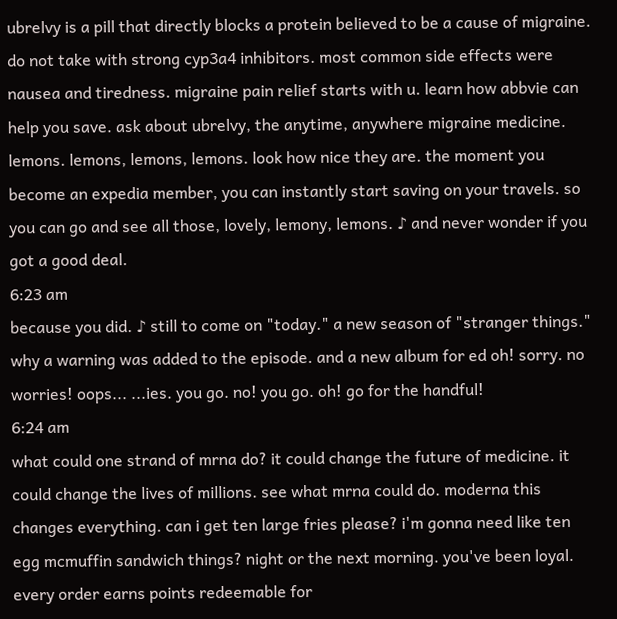ubrelvy is a pill that directly blocks a protein believed to be a cause of migraine. do not take with strong cyp3a4 inhibitors. most common side effects were nausea and tiredness. migraine pain relief starts with u. learn how abbvie can help you save. ask about ubrelvy, the anytime, anywhere migraine medicine. lemons. lemons, lemons, lemons. look how nice they are. the moment you become an expedia member, you can instantly start saving on your travels. so you can go and see all those, lovely, lemony, lemons. ♪ and never wonder if you got a good deal.
6:23 am
because you did. ♪ still to come on "today." a new season of "stranger things." why a warning was added to the episode. and a new album for ed oh! sorry. no worries! oops... ...ies. you go. no! you go. oh! go for the handful!
6:24 am
what could one strand of mrna do? it could change the future of medicine. it could change the lives of millions. see what mrna could do. moderna this changes everything. can i get ten large fries please? i'm gonna need like ten egg mcmuffin sandwich things? night or the next morning. you've been loyal. every order earns points redeemable for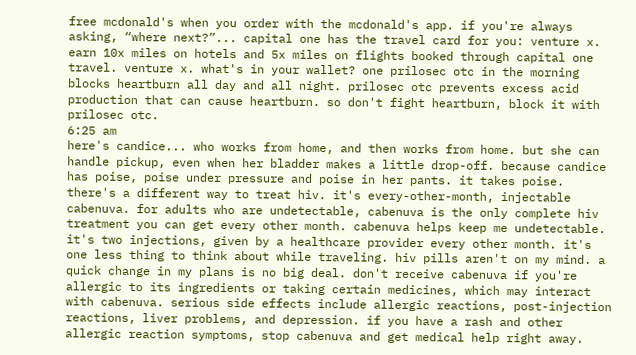free mcdonald's when you order with the mcdonald's app. if you're always asking, “where next?”... capital one has the travel card for you: venture x. earn 10x miles on hotels and 5x miles on flights booked through capital one travel. venture x. what's in your wallet? one prilosec otc in the morning blocks heartburn all day and all night. prilosec otc prevents excess acid production that can cause heartburn. so don't fight heartburn, block it with prilosec otc.
6:25 am
here's candice... who works from home, and then works from home. but she can handle pickup, even when her bladder makes a little drop-off. because candice has poise, poise under pressure and poise in her pants. it takes poise. there's a different way to treat hiv. it's every-other-month, injectable cabenuva. for adults who are undetectable, cabenuva is the only complete hiv treatment you can get every other month. cabenuva helps keep me undetectable. it's two injections, given by a healthcare provider every other month. it's one less thing to think about while traveling. hiv pills aren't on my mind. a quick change in my plans is no big deal. don't receive cabenuva if you're allergic to its ingredients or taking certain medicines, which may interact with cabenuva. serious side effects include allergic reactions, post-injection reactions, liver problems, and depression. if you have a rash and other allergic reaction symptoms, stop cabenuva and get medical help right away.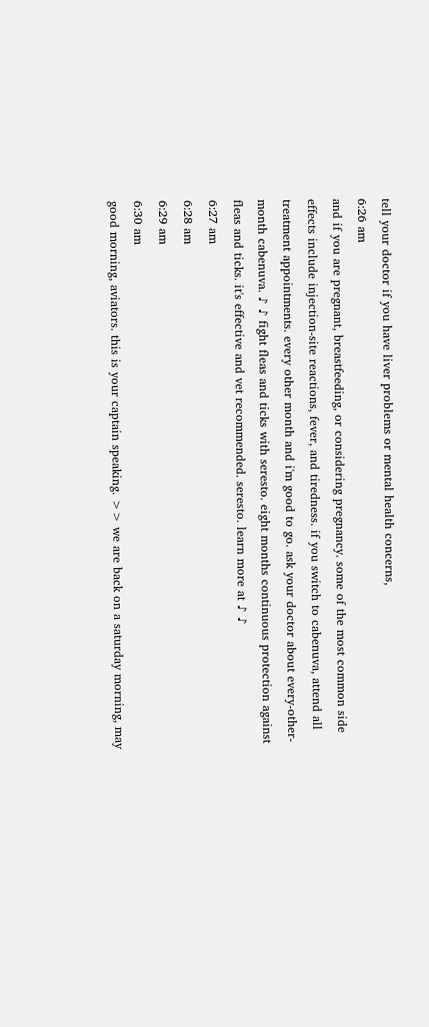tell your doctor if you have liver problems or mental health concerns,
6:26 am
and if you are pregnant, breastfeeding, or considering pregnancy. some of the most common side effects include injection-site reactions, fever, and tiredness. if you switch to cabenuva, attend all treatment appointments. every other month and i'm good to go. ask your doctor about every-other-month cabenuva. ♪ ♪ fight fleas and ticks with seresto. eight months continuous protection against fleas and ticks. it's effective and vet recommended. seresto. learn more at ♪ ♪
6:27 am
6:28 am
6:29 am
6:30 am
good morning, aviators. this is your captain speaking. >> we are back on a saturday morning, may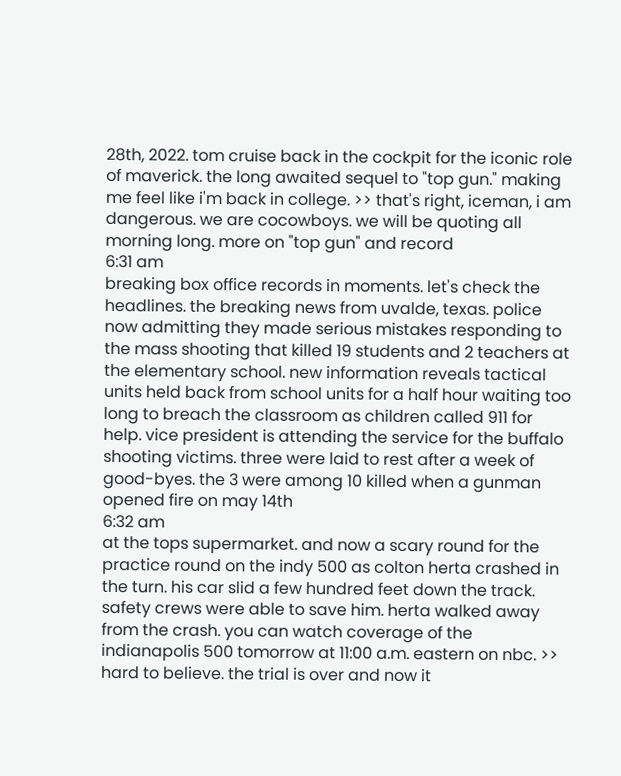28th, 2022. tom cruise back in the cockpit for the iconic role of maverick. the long awaited sequel to "top gun." making me feel like i'm back in college. >> that's right, iceman, i am dangerous. we are cocowboys. we will be quoting all morning long. more on "top gun" and record
6:31 am
breaking box office records in moments. let's check the headlines. the breaking news from uvalde, texas. police now admitting they made serious mistakes responding to the mass shooting that killed 19 students and 2 teachers at the elementary school. new information reveals tactical units held back from school units for a half hour waiting too long to breach the classroom as children called 911 for help. vice president is attending the service for the buffalo shooting victims. three were laid to rest after a week of good-byes. the 3 were among 10 killed when a gunman opened fire on may 14th
6:32 am
at the tops supermarket. and now a scary round for the practice round on the indy 500 as colton herta crashed in the turn. his car slid a few hundred feet down the track. safety crews were able to save him. herta walked away from the crash. you can watch coverage of the indianapolis 500 tomorrow at 11:00 a.m. eastern on nbc. >> hard to believe. the trial is over and now it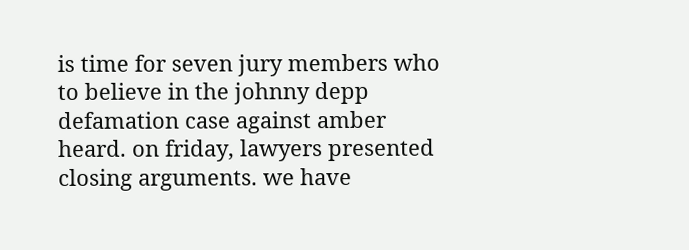is time for seven jury members who to believe in the johnny depp defamation case against amber heard. on friday, lawyers presented closing arguments. we have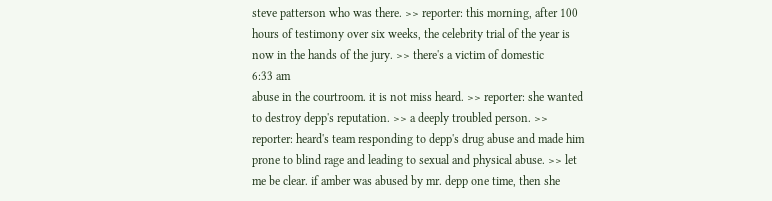steve patterson who was there. >> reporter: this morning, after 100 hours of testimony over six weeks, the celebrity trial of the year is now in the hands of the jury. >> there's a victim of domestic
6:33 am
abuse in the courtroom. it is not miss heard. >> reporter: she wanted to destroy depp's reputation. >> a deeply troubled person. >> reporter: heard's team responding to depp's drug abuse and made him prone to blind rage and leading to sexual and physical abuse. >> let me be clear. if amber was abused by mr. depp one time, then she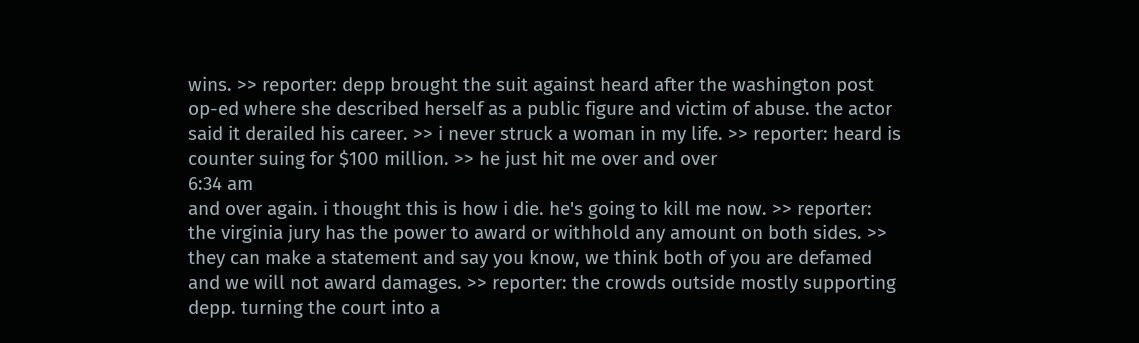wins. >> reporter: depp brought the suit against heard after the washington post op-ed where she described herself as a public figure and victim of abuse. the actor said it derailed his career. >> i never struck a woman in my life. >> reporter: heard is counter suing for $100 million. >> he just hit me over and over
6:34 am
and over again. i thought this is how i die. he's going to kill me now. >> reporter: the virginia jury has the power to award or withhold any amount on both sides. >> they can make a statement and say you know, we think both of you are defamed and we will not award damages. >> reporter: the crowds outside mostly supporting depp. turning the court into a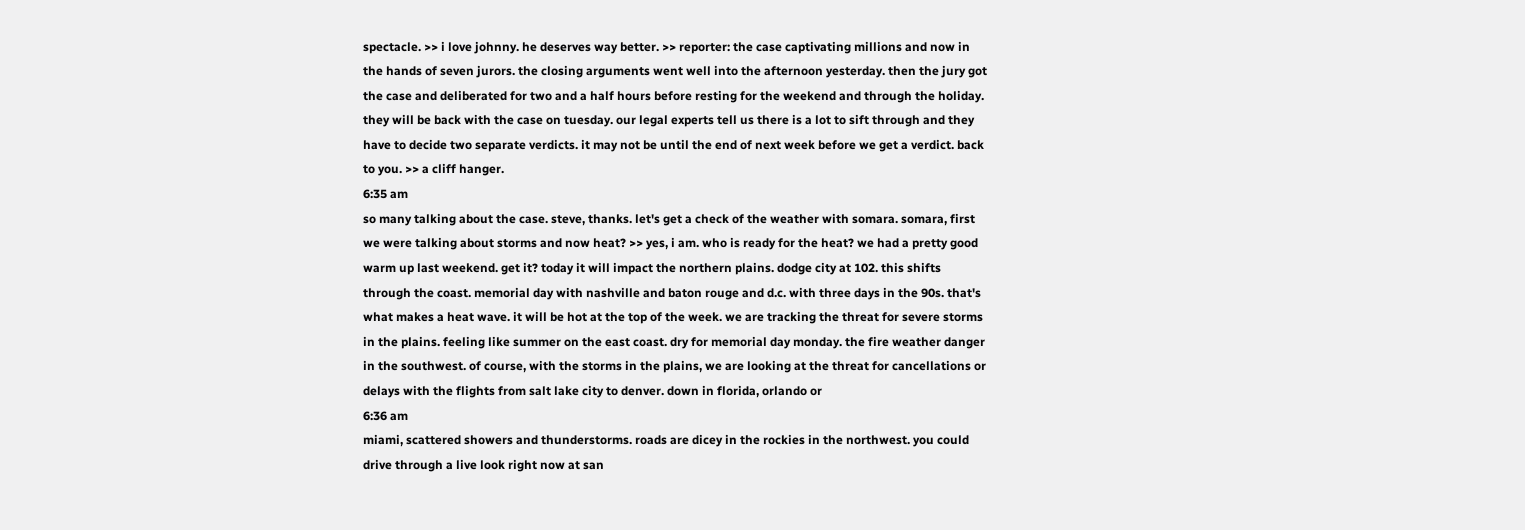spectacle. >> i love johnny. he deserves way better. >> reporter: the case captivating millions and now in the hands of seven jurors. the closing arguments went well into the afternoon yesterday. then the jury got the case and deliberated for two and a half hours before resting for the weekend and through the holiday. they will be back with the case on tuesday. our legal experts tell us there is a lot to sift through and they have to decide two separate verdicts. it may not be until the end of next week before we get a verdict. back to you. >> a cliff hanger.
6:35 am
so many talking about the case. steve, thanks. let's get a check of the weather with somara. somara, first we were talking about storms and now heat? >> yes, i am. who is ready for the heat? we had a pretty good warm up last weekend. get it? today it will impact the northern plains. dodge city at 102. this shifts through the coast. memorial day with nashville and baton rouge and d.c. with three days in the 90s. that's what makes a heat wave. it will be hot at the top of the week. we are tracking the threat for severe storms in the plains. feeling like summer on the east coast. dry for memorial day monday. the fire weather danger in the southwest. of course, with the storms in the plains, we are looking at the threat for cancellations or delays with the flights from salt lake city to denver. down in florida, orlando or
6:36 am
miami, scattered showers and thunderstorms. roads are dicey in the rockies in the northwest. you could drive through a live look right now at san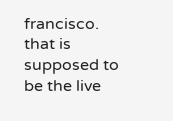francisco. that is supposed to be the live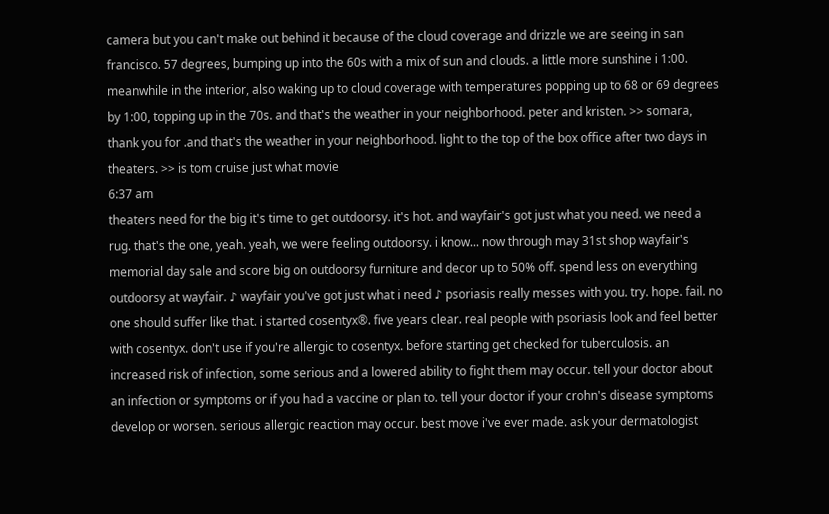camera but you can't make out behind it because of the cloud coverage and drizzle we are seeing in san francisco. 57 degrees, bumping up into the 60s with a mix of sun and clouds. a little more sunshine i 1:00. meanwhile in the interior, also waking up to cloud coverage with temperatures popping up to 68 or 69 degrees by 1:00, topping up in the 70s. and that's the weather in your neighborhood. peter and kristen. >> somara, thank you for .and that's the weather in your neighborhood. light to the top of the box office after two days in theaters. >> is tom cruise just what movie
6:37 am
theaters need for the big it's time to get outdoorsy. it's hot. and wayfair's got just what you need. we need a rug. that's the one, yeah. yeah, we were feeling outdoorsy. i know... now through may 31st shop wayfair's memorial day sale and score big on outdoorsy furniture and decor up to 50% off. spend less on everything outdoorsy at wayfair. ♪ wayfair you've got just what i need ♪ psoriasis really messes with you. try. hope. fail. no one should suffer like that. i started cosentyx®. five years clear. real people with psoriasis look and feel better with cosentyx. don't use if you're allergic to cosentyx. before starting get checked for tuberculosis. an increased risk of infection, some serious and a lowered ability to fight them may occur. tell your doctor about an infection or symptoms or if you had a vaccine or plan to. tell your doctor if your crohn's disease symptoms develop or worsen. serious allergic reaction may occur. best move i've ever made. ask your dermatologist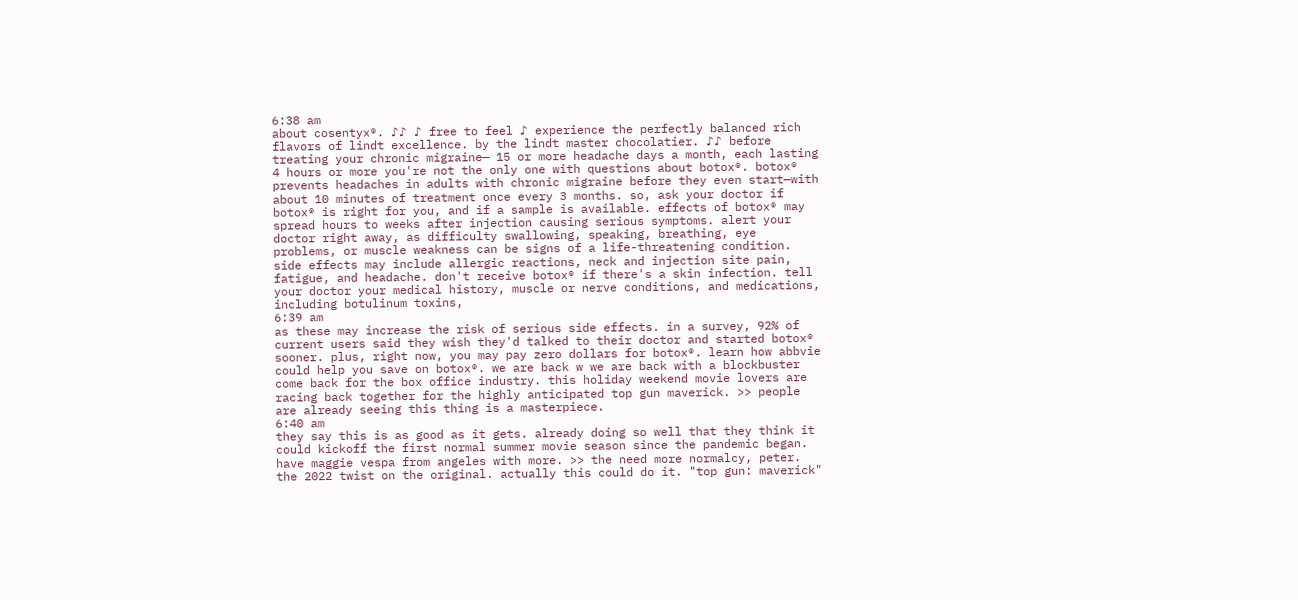6:38 am
about cosentyx®. ♪♪ ♪ free to feel ♪ experience the perfectly balanced rich flavors of lindt excellence. by the lindt master chocolatier. ♪♪ before treating your chronic migraine— 15 or more headache days a month, each lasting 4 hours or more you're not the only one with questions about botox®. botox® prevents headaches in adults with chronic migraine before they even start—with about 10 minutes of treatment once every 3 months. so, ask your doctor if botox® is right for you, and if a sample is available. effects of botox® may spread hours to weeks after injection causing serious symptoms. alert your doctor right away, as difficulty swallowing, speaking, breathing, eye problems, or muscle weakness can be signs of a life-threatening condition. side effects may include allergic reactions, neck and injection site pain, fatigue, and headache. don't receive botox® if there's a skin infection. tell your doctor your medical history, muscle or nerve conditions, and medications, including botulinum toxins,
6:39 am
as these may increase the risk of serious side effects. in a survey, 92% of current users said they wish they'd talked to their doctor and started botox® sooner. plus, right now, you may pay zero dollars for botox®. learn how abbvie could help you save on botox®. we are back w we are back with a blockbuster come back for the box office industry. this holiday weekend movie lovers are racing back together for the highly anticipated top gun maverick. >> people are already seeing this thing is a masterpiece.
6:40 am
they say this is as good as it gets. already doing so well that they think it could kickoff the first normal summer movie season since the pandemic began. have maggie vespa from angeles with more. >> the need more normalcy, peter. the 2022 twist on the original. actually this could do it. "top gun: maverick"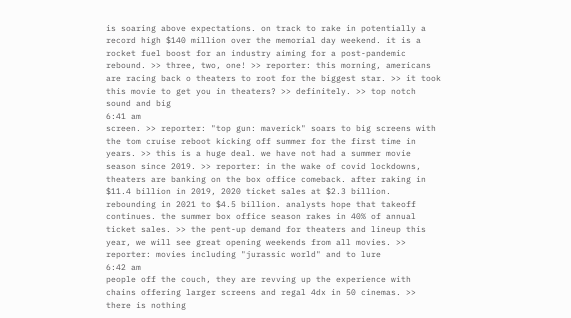is soaring above expectations. on track to rake in potentially a record high $140 million over the memorial day weekend. it is a rocket fuel boost for an industry aiming for a post-pandemic rebound. >> three, two, one! >> reporter: this morning, americans are racing back o theaters to root for the biggest star. >> it took this movie to get you in theaters? >> definitely. >> top notch sound and big
6:41 am
screen. >> reporter: "top gun: maverick" soars to big screens with the tom cruise reboot kicking off summer for the first time in years. >> this is a huge deal. we have not had a summer movie season since 2019. >> reporter: in the wake of covid lockdowns, theaters are banking on the box office comeback. after raking in $11.4 billion in 2019, 2020 ticket sales at $2.3 billion. rebounding in 2021 to $4.5 billion. analysts hope that takeoff continues. the summer box office season rakes in 40% of annual ticket sales. >> the pent-up demand for theaters and lineup this year, we will see great opening weekends from all movies. >> reporter: movies including "jurassic world" and to lure
6:42 am
people off the couch, they are revving up the experience with chains offering larger screens and regal 4dx in 50 cinemas. >> there is nothing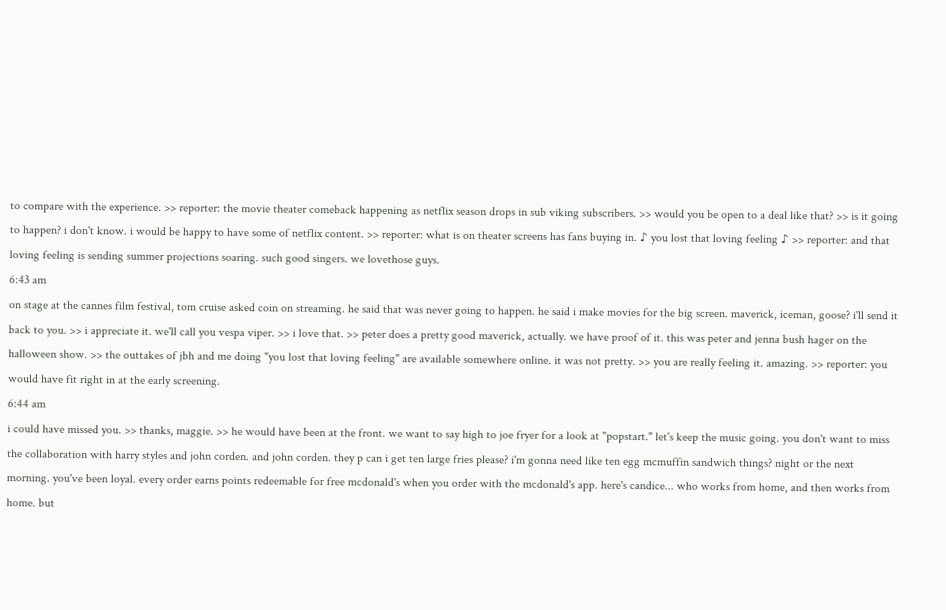to compare with the experience. >> reporter: the movie theater comeback happening as netflix season drops in sub viking subscribers. >> would you be open to a deal like that? >> is it going to happen? i don't know. i would be happy to have some of netflix content. >> reporter: what is on theater screens has fans buying in. ♪ you lost that loving feeling ♪ >> reporter: and that loving feeling is sending summer projections soaring. such good singers. we lovethose guys.
6:43 am
on stage at the cannes film festival, tom cruise asked coin on streaming. he said that was never going to happen. he said i make movies for the big screen. maverick, iceman, goose? i'll send it back to you. >> i appreciate it. we'll call you vespa viper. >> i love that. >> peter does a pretty good maverick, actually. we have proof of it. this was peter and jenna bush hager on the halloween show. >> the outtakes of jbh and me doing "you lost that loving feeling" are available somewhere online. it was not pretty. >> you are really feeling it. amazing. >> reporter: you would have fit right in at the early screening.
6:44 am
i could have missed you. >> thanks, maggie. >> he would have been at the front. we want to say high to joe fryer for a look at "popstart." let's keep the music going. you don't want to miss the collaboration with harry styles and john corden. and john corden. they p can i get ten large fries please? i'm gonna need like ten egg mcmuffin sandwich things? night or the next morning. you've been loyal. every order earns points redeemable for free mcdonald's when you order with the mcdonald's app. here's candice... who works from home, and then works from home. but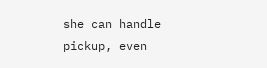she can handle pickup, even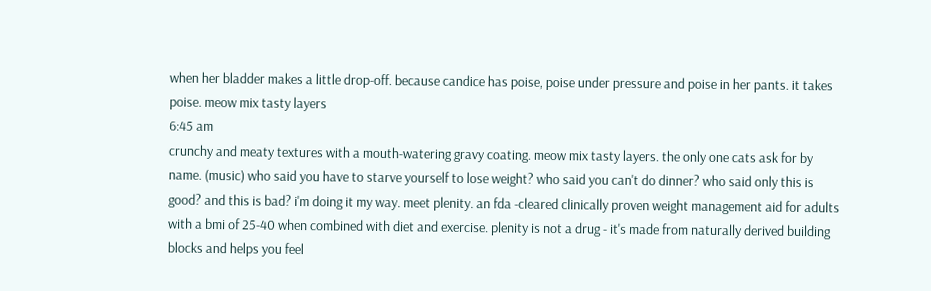when her bladder makes a little drop-off. because candice has poise, poise under pressure and poise in her pants. it takes poise. meow mix tasty layers
6:45 am
crunchy and meaty textures with a mouth-watering gravy coating. meow mix tasty layers. the only one cats ask for by name. (music) who said you have to starve yourself to lose weight? who said you can't do dinner? who said only this is good? and this is bad? i'm doing it my way. meet plenity. an fda -cleared clinically proven weight management aid for adults with a bmi of 25-40 when combined with diet and exercise. plenity is not a drug - it's made from naturally derived building blocks and helps you feel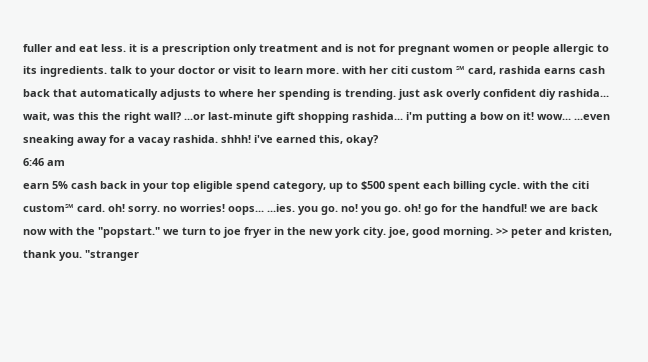fuller and eat less. it is a prescription only treatment and is not for pregnant women or people allergic to its ingredients. talk to your doctor or visit to learn more. with her citi custom ℠ card, rashida earns cash back that automatically adjusts to where her spending is trending. just ask overly confident diy rashida... wait, was this the right wall? ...or last-minute gift shopping rashida... i'm putting a bow on it! wow... ...even sneaking away for a vacay rashida. shhh! i've earned this, okay?
6:46 am
earn 5% cash back in your top eligible spend category, up to $500 spent each billing cycle. with the citi custom℠ card. oh! sorry. no worries! oops... ...ies. you go. no! you go. oh! go for the handful! we are back now with the "popstart." we turn to joe fryer in the new york city. joe, good morning. >> peter and kristen, thank you. "stranger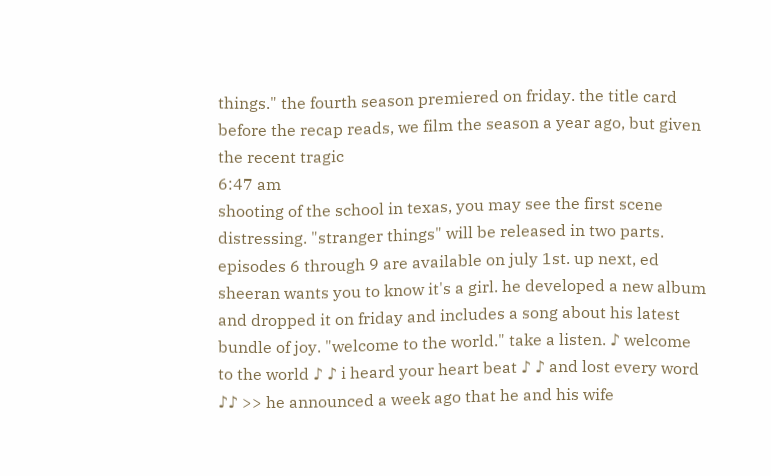things." the fourth season premiered on friday. the title card before the recap reads, we film the season a year ago, but given the recent tragic
6:47 am
shooting of the school in texas, you may see the first scene distressing. "stranger things" will be released in two parts. episodes 6 through 9 are available on july 1st. up next, ed sheeran wants you to know it's a girl. he developed a new album and dropped it on friday and includes a song about his latest bundle of joy. "welcome to the world." take a listen. ♪ welcome to the world ♪ ♪ i heard your heart beat ♪ ♪ and lost every word ♪♪ >> he announced a week ago that he and his wife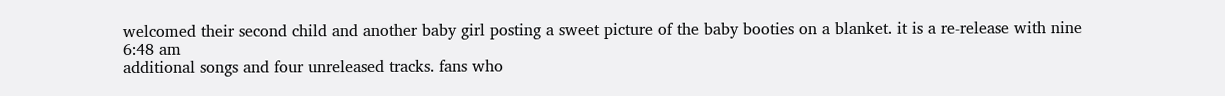welcomed their second child and another baby girl posting a sweet picture of the baby booties on a blanket. it is a re-release with nine
6:48 am
additional songs and four unreleased tracks. fans who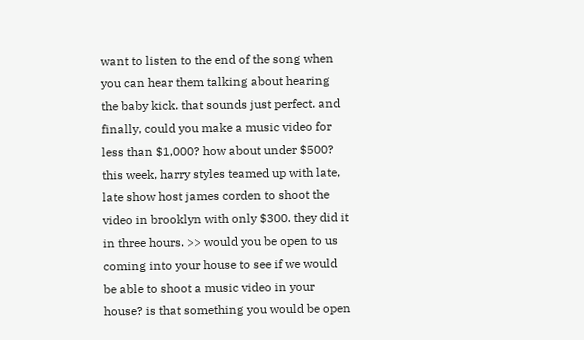want to listen to the end of the song when you can hear them talking about hearing the baby kick. that sounds just perfect. and finally, could you make a music video for less than $1,000? how about under $500? this week, harry styles teamed up with late, late show host james corden to shoot the video in brooklyn with only $300. they did it in three hours. >> would you be open to us coming into your house to see if we would be able to shoot a music video in your house? is that something you would be open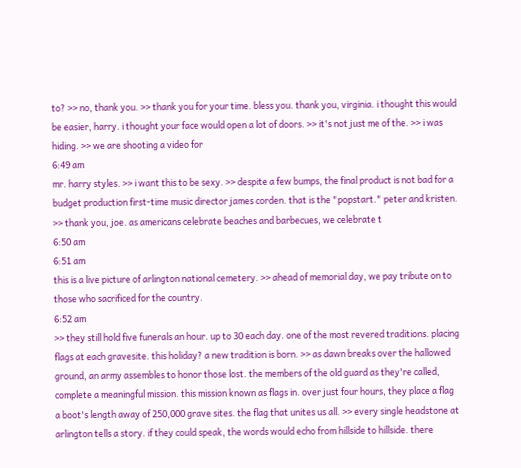to? >> no, thank you. >> thank you for your time. bless you. thank you, virginia. i thought this would be easier, harry. i thought your face would open a lot of doors. >> it's not just me of the. >> i was hiding. >> we are shooting a video for
6:49 am
mr. harry styles. >> i want this to be sexy. >> despite a few bumps, the final product is not bad for a budget production first-time music director james corden. that is the "popstart." peter and kristen. >> thank you, joe. as americans celebrate beaches and barbecues, we celebrate t
6:50 am
6:51 am
this is a live picture of arlington national cemetery. >> ahead of memorial day, we pay tribute on to those who sacrificed for the country.
6:52 am
>> they still hold five funerals an hour. up to 30 each day. one of the most revered traditions. placing flags at each gravesite. this holiday? a new tradition is born. >> as dawn breaks over the hallowed ground, an army assembles to honor those lost. the members of the old guard as they're called, complete a meaningful mission. this mission known as flags in. over just four hours, they place a flag a boot's length away of 250,000 grave sites. the flag that unites us all. >> every single headstone at arlington tells a story. if they could speak, the words would echo from hillside to hillside. there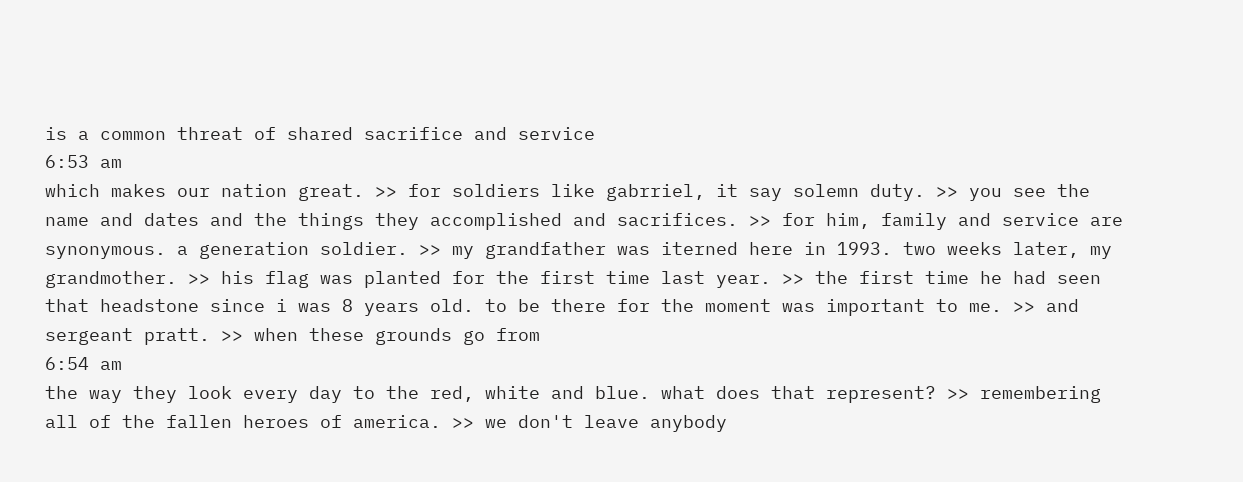is a common threat of shared sacrifice and service
6:53 am
which makes our nation great. >> for soldiers like gabrriel, it say solemn duty. >> you see the name and dates and the things they accomplished and sacrifices. >> for him, family and service are synonymous. a generation soldier. >> my grandfather was iterned here in 1993. two weeks later, my grandmother. >> his flag was planted for the first time last year. >> the first time he had seen that headstone since i was 8 years old. to be there for the moment was important to me. >> and sergeant pratt. >> when these grounds go from
6:54 am
the way they look every day to the red, white and blue. what does that represent? >> remembering all of the fallen heroes of america. >> we don't leave anybody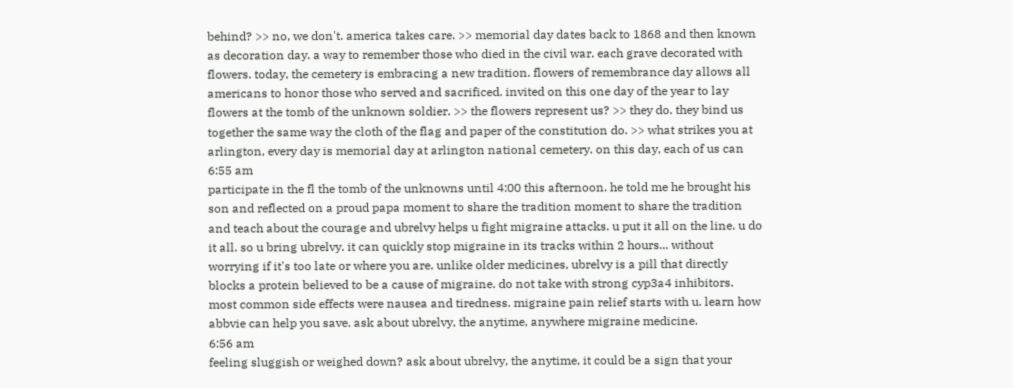behind? >> no, we don't. america takes care. >> memorial day dates back to 1868 and then known as decoration day. a way to remember those who died in the civil war. each grave decorated with flowers. today, the cemetery is embracing a new tradition. flowers of remembrance day allows all americans to honor those who served and sacrificed. invited on this one day of the year to lay flowers at the tomb of the unknown soldier. >> the flowers represent us? >> they do. they bind us together the same way the cloth of the flag and paper of the constitution do. >> what strikes you at arlington, every day is memorial day at arlington national cemetery. on this day, each of us can
6:55 am
participate in the fl the tomb of the unknowns until 4:00 this afternoon. he told me he brought his son and reflected on a proud papa moment to share the tradition moment to share the tradition and teach about the courage and ubrelvy helps u fight migraine attacks. u put it all on the line. u do it all. so u bring ubrelvy. it can quickly stop migraine in its tracks within 2 hours... without worrying if it's too late or where you are. unlike older medicines, ubrelvy is a pill that directly blocks a protein believed to be a cause of migraine. do not take with strong cyp3a4 inhibitors. most common side effects were nausea and tiredness. migraine pain relief starts with u. learn how abbvie can help you save. ask about ubrelvy, the anytime, anywhere migraine medicine.
6:56 am
feeling sluggish or weighed down? ask about ubrelvy, the anytime, it could be a sign that your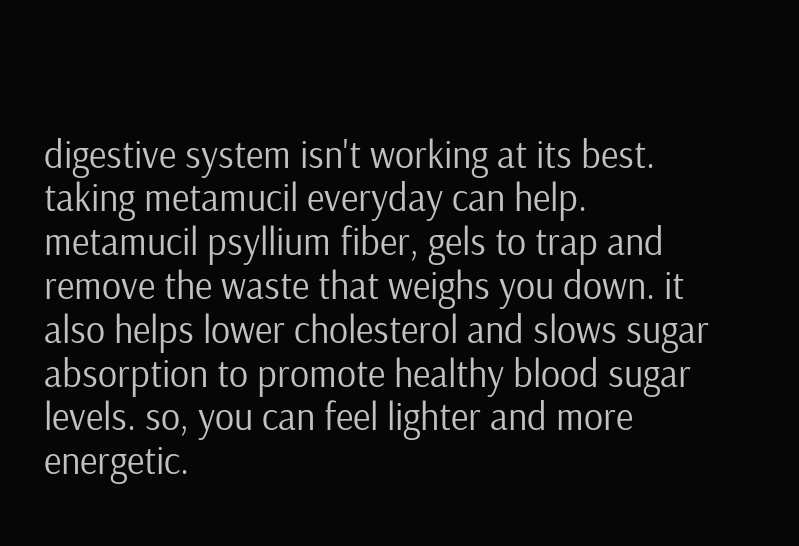digestive system isn't working at its best. taking metamucil everyday can help. metamucil psyllium fiber, gels to trap and remove the waste that weighs you down. it also helps lower cholesterol and slows sugar absorption to promote healthy blood sugar levels. so, you can feel lighter and more energetic.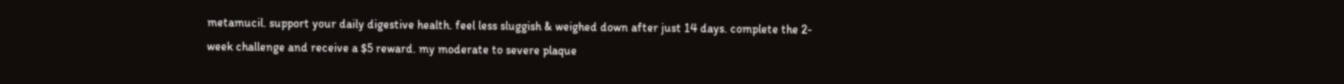metamucil. support your daily digestive health. feel less sluggish & weighed down after just 14 days. complete the 2-week challenge and receive a $5 reward. my moderate to severe plaque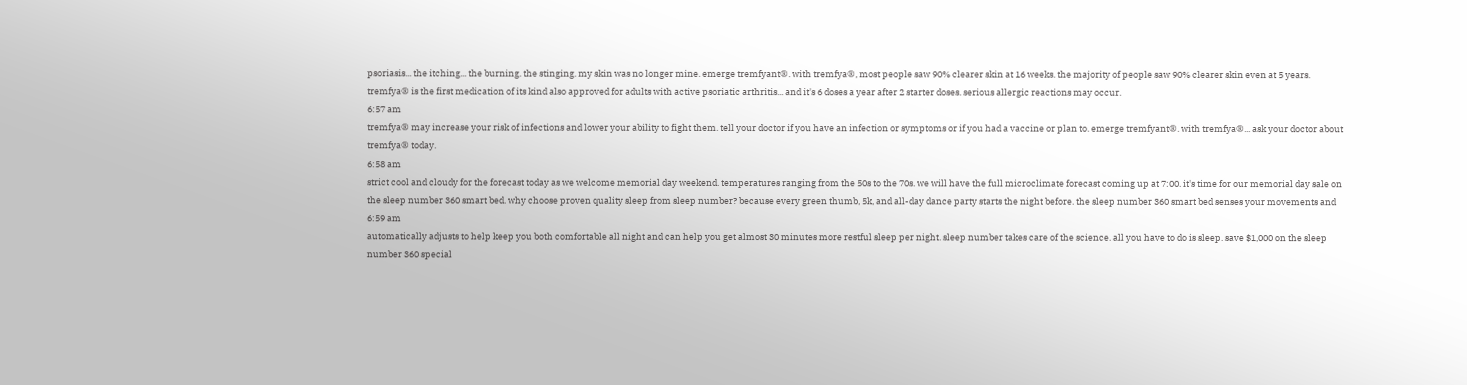psoriasis... the itching... the burning. the stinging. my skin was no longer mine. emerge tremfyant®. with tremfya®, most people saw 90% clearer skin at 16 weeks. the majority of people saw 90% clearer skin even at 5 years. tremfya® is the first medication of its kind also approved for adults with active psoriatic arthritis... and it's 6 doses a year after 2 starter doses. serious allergic reactions may occur.
6:57 am
tremfya® may increase your risk of infections and lower your ability to fight them. tell your doctor if you have an infection or symptoms or if you had a vaccine or plan to. emerge tremfyant®. with tremfya®... ask your doctor about tremfya® today.
6:58 am
strict cool and cloudy for the forecast today as we welcome memorial day weekend. temperatures ranging from the 50s to the 70s. we will have the full microclimate forecast coming up at 7:00. it's time for our memorial day sale on the sleep number 360 smart bed. why choose proven quality sleep from sleep number? because every green thumb, 5k, and all-day dance party starts the night before. the sleep number 360 smart bed senses your movements and
6:59 am
automatically adjusts to help keep you both comfortable all night and can help you get almost 30 minutes more restful sleep per night. sleep number takes care of the science. all you have to do is sleep. save $1,000 on the sleep number 360 special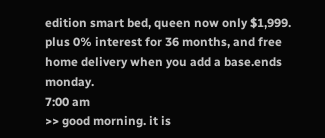edition smart bed, queen now only $1,999. plus 0% interest for 36 months, and free home delivery when you add a base.ends monday.
7:00 am
>> good morning. it is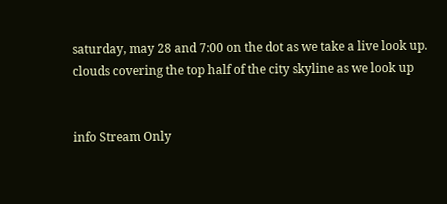saturday, may 28 and 7:00 on the dot as we take a live look up. clouds covering the top half of the city skyline as we look up


info Stream Only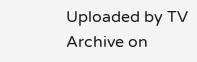Uploaded by TV Archive on